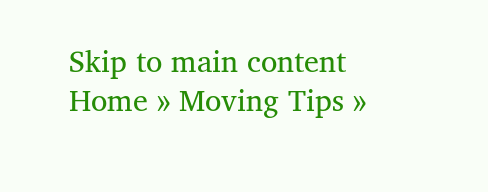Skip to main content
Home » Moving Tips »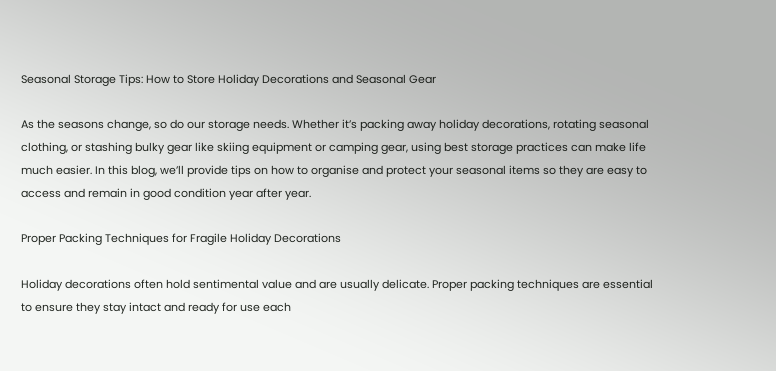Seasonal Storage Tips: How to Store Holiday Decorations and Seasonal Gear

As the seasons change, so do our storage needs. Whether it’s packing away holiday decorations, rotating seasonal clothing, or stashing bulky gear like skiing equipment or camping gear, using best storage practices can make life much easier. In this blog, we’ll provide tips on how to organise and protect your seasonal items so they are easy to access and remain in good condition year after year.

Proper Packing Techniques for Fragile Holiday Decorations

Holiday decorations often hold sentimental value and are usually delicate. Proper packing techniques are essential to ensure they stay intact and ready for use each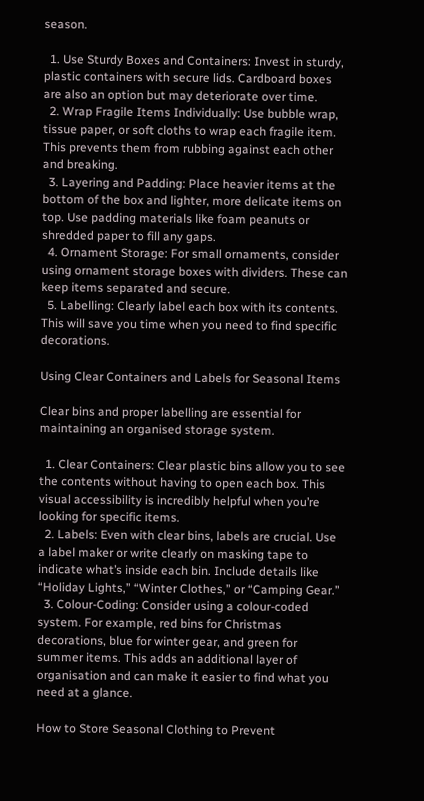season.

  1. Use Sturdy Boxes and Containers: Invest in sturdy, plastic containers with secure lids. Cardboard boxes are also an option but may deteriorate over time.
  2. Wrap Fragile Items Individually: Use bubble wrap, tissue paper, or soft cloths to wrap each fragile item. This prevents them from rubbing against each other and breaking.
  3. Layering and Padding: Place heavier items at the bottom of the box and lighter, more delicate items on top. Use padding materials like foam peanuts or shredded paper to fill any gaps.
  4. Ornament Storage: For small ornaments, consider using ornament storage boxes with dividers. These can keep items separated and secure.
  5. Labelling: Clearly label each box with its contents. This will save you time when you need to find specific decorations.

Using Clear Containers and Labels for Seasonal Items

Clear bins and proper labelling are essential for maintaining an organised storage system.

  1. Clear Containers: Clear plastic bins allow you to see the contents without having to open each box. This visual accessibility is incredibly helpful when you’re looking for specific items.
  2. Labels: Even with clear bins, labels are crucial. Use a label maker or write clearly on masking tape to indicate what’s inside each bin. Include details like “Holiday Lights,” “Winter Clothes,” or “Camping Gear.”
  3. Colour-Coding: Consider using a colour-coded system. For example, red bins for Christmas decorations, blue for winter gear, and green for summer items. This adds an additional layer of organisation and can make it easier to find what you need at a glance.

How to Store Seasonal Clothing to Prevent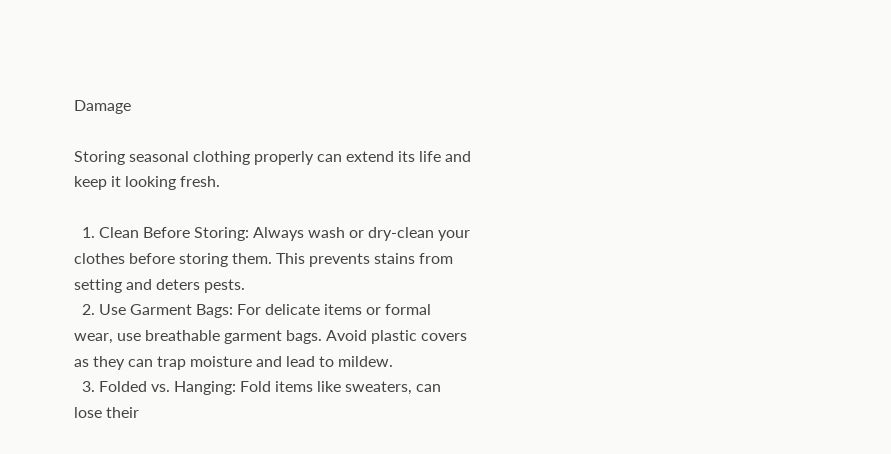Damage

Storing seasonal clothing properly can extend its life and keep it looking fresh.

  1. Clean Before Storing: Always wash or dry-clean your clothes before storing them. This prevents stains from setting and deters pests.
  2. Use Garment Bags: For delicate items or formal wear, use breathable garment bags. Avoid plastic covers as they can trap moisture and lead to mildew.
  3. Folded vs. Hanging: Fold items like sweaters, can lose their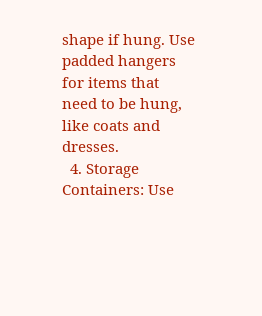shape if hung. Use padded hangers for items that need to be hung, like coats and dresses.
  4. Storage Containers: Use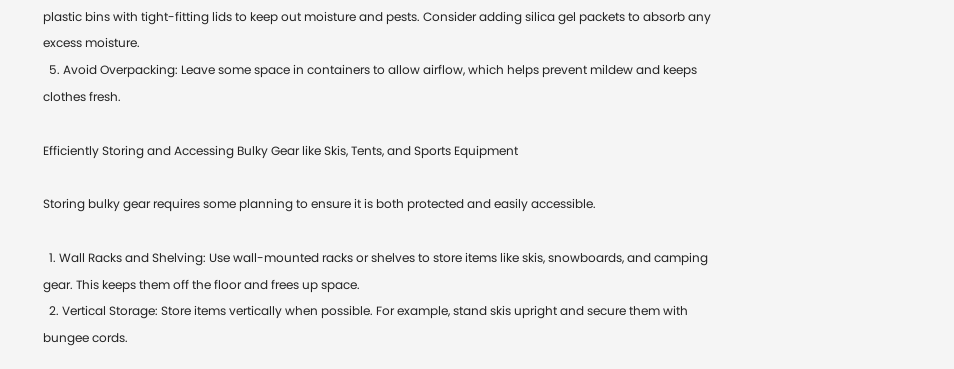plastic bins with tight-fitting lids to keep out moisture and pests. Consider adding silica gel packets to absorb any excess moisture.
  5. Avoid Overpacking: Leave some space in containers to allow airflow, which helps prevent mildew and keeps clothes fresh.

Efficiently Storing and Accessing Bulky Gear like Skis, Tents, and Sports Equipment

Storing bulky gear requires some planning to ensure it is both protected and easily accessible.

  1. Wall Racks and Shelving: Use wall-mounted racks or shelves to store items like skis, snowboards, and camping gear. This keeps them off the floor and frees up space.
  2. Vertical Storage: Store items vertically when possible. For example, stand skis upright and secure them with bungee cords.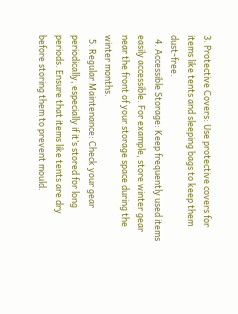3. Protective Covers: Use protective covers for items like tents and sleeping bags to keep them dust-free.
  4. Accessible Storage: Keep frequently used items easily accessible. For example, store winter gear near the front of your storage space during the winter months.
  5. Regular Maintenance: Check your gear periodically, especially if it’s stored for long periods. Ensure that items like tents are dry before storing them to prevent mould.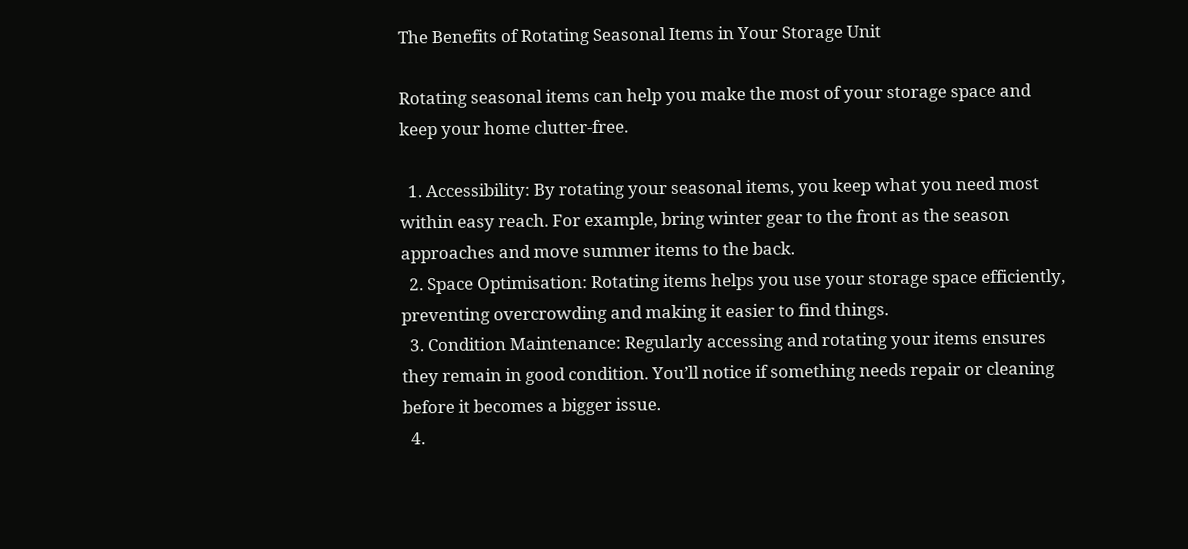The Benefits of Rotating Seasonal Items in Your Storage Unit

Rotating seasonal items can help you make the most of your storage space and keep your home clutter-free.

  1. Accessibility: By rotating your seasonal items, you keep what you need most within easy reach. For example, bring winter gear to the front as the season approaches and move summer items to the back.
  2. Space Optimisation: Rotating items helps you use your storage space efficiently, preventing overcrowding and making it easier to find things.
  3. Condition Maintenance: Regularly accessing and rotating your items ensures they remain in good condition. You’ll notice if something needs repair or cleaning before it becomes a bigger issue.
  4.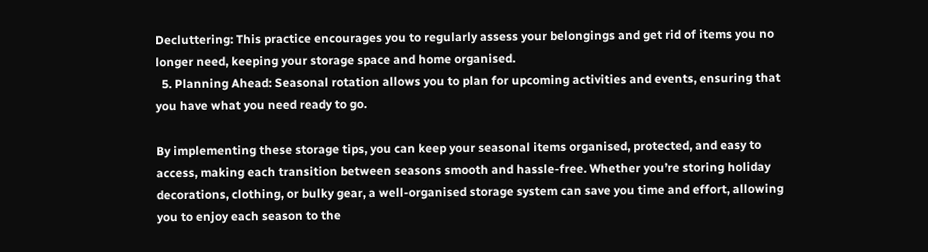Decluttering: This practice encourages you to regularly assess your belongings and get rid of items you no longer need, keeping your storage space and home organised.
  5. Planning Ahead: Seasonal rotation allows you to plan for upcoming activities and events, ensuring that you have what you need ready to go.

By implementing these storage tips, you can keep your seasonal items organised, protected, and easy to access, making each transition between seasons smooth and hassle-free. Whether you’re storing holiday decorations, clothing, or bulky gear, a well-organised storage system can save you time and effort, allowing you to enjoy each season to the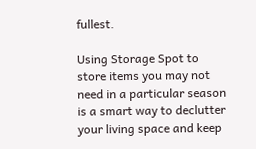fullest.

Using Storage Spot to store items you may not need in a particular season is a smart way to declutter your living space and keep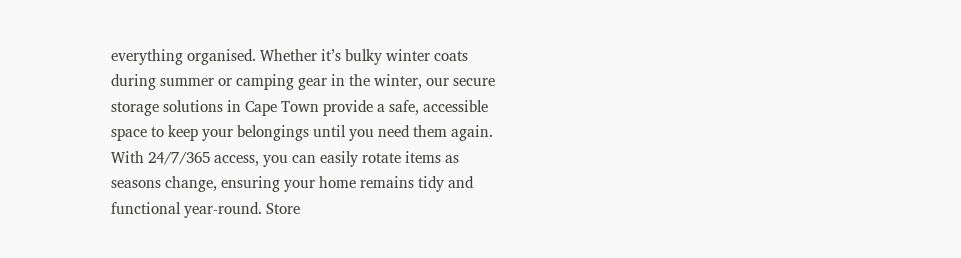everything organised. Whether it’s bulky winter coats during summer or camping gear in the winter, our secure storage solutions in Cape Town provide a safe, accessible space to keep your belongings until you need them again. With 24/7/365 access, you can easily rotate items as seasons change, ensuring your home remains tidy and functional year-round. Store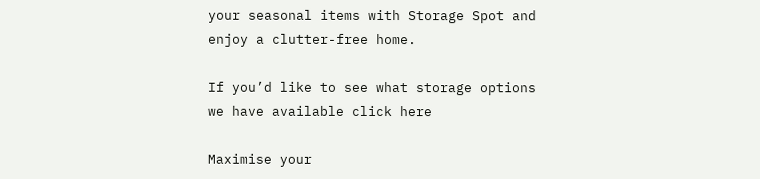your seasonal items with Storage Spot and enjoy a clutter-free home.

If you’d like to see what storage options we have available click here

Maximise your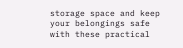storage space and keep your belongings safe with these practical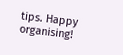tips. Happy organising!